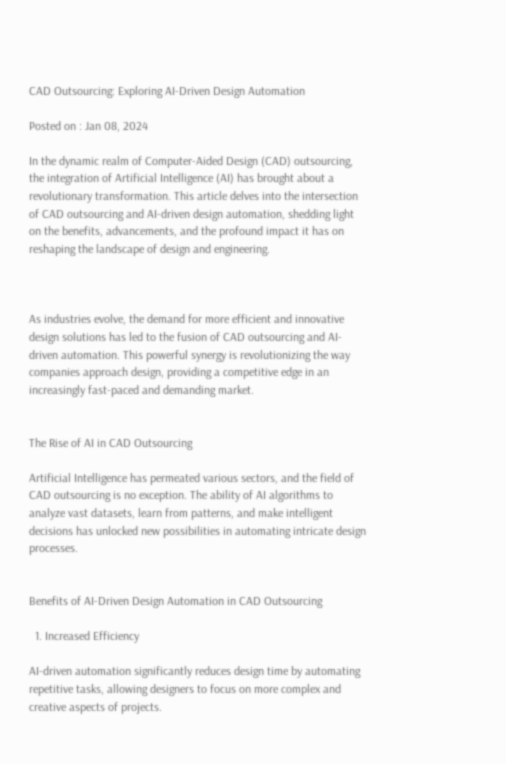CAD Outsourcing: Exploring AI-Driven Design Automation

Posted on : Jan 08, 2024

In the dynamic realm of Computer-Aided Design (CAD) outsourcing, the integration of Artificial Intelligence (AI) has brought about a revolutionary transformation. This article delves into the intersection of CAD outsourcing and AI-driven design automation, shedding light on the benefits, advancements, and the profound impact it has on reshaping the landscape of design and engineering.



As industries evolve, the demand for more efficient and innovative design solutions has led to the fusion of CAD outsourcing and AI-driven automation. This powerful synergy is revolutionizing the way companies approach design, providing a competitive edge in an increasingly fast-paced and demanding market.


The Rise of AI in CAD Outsourcing

Artificial Intelligence has permeated various sectors, and the field of CAD outsourcing is no exception. The ability of AI algorithms to analyze vast datasets, learn from patterns, and make intelligent decisions has unlocked new possibilities in automating intricate design processes.


Benefits of AI-Driven Design Automation in CAD Outsourcing

  1. Increased Efficiency

AI-driven automation significantly reduces design time by automating repetitive tasks, allowing designers to focus on more complex and creative aspects of projects.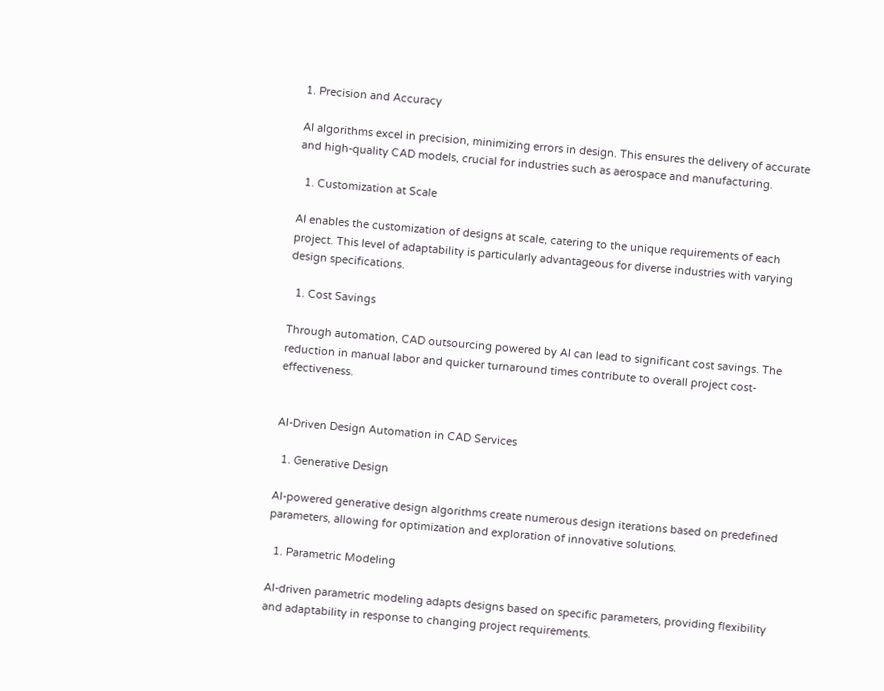1. Precision and Accuracy

AI algorithms excel in precision, minimizing errors in design. This ensures the delivery of accurate and high-quality CAD models, crucial for industries such as aerospace and manufacturing.

  1. Customization at Scale

AI enables the customization of designs at scale, catering to the unique requirements of each project. This level of adaptability is particularly advantageous for diverse industries with varying design specifications.

  1. Cost Savings

Through automation, CAD outsourcing powered by AI can lead to significant cost savings. The reduction in manual labor and quicker turnaround times contribute to overall project cost-effectiveness.


AI-Driven Design Automation in CAD Services

  1. Generative Design

AI-powered generative design algorithms create numerous design iterations based on predefined parameters, allowing for optimization and exploration of innovative solutions.

  1. Parametric Modeling

AI-driven parametric modeling adapts designs based on specific parameters, providing flexibility and adaptability in response to changing project requirements.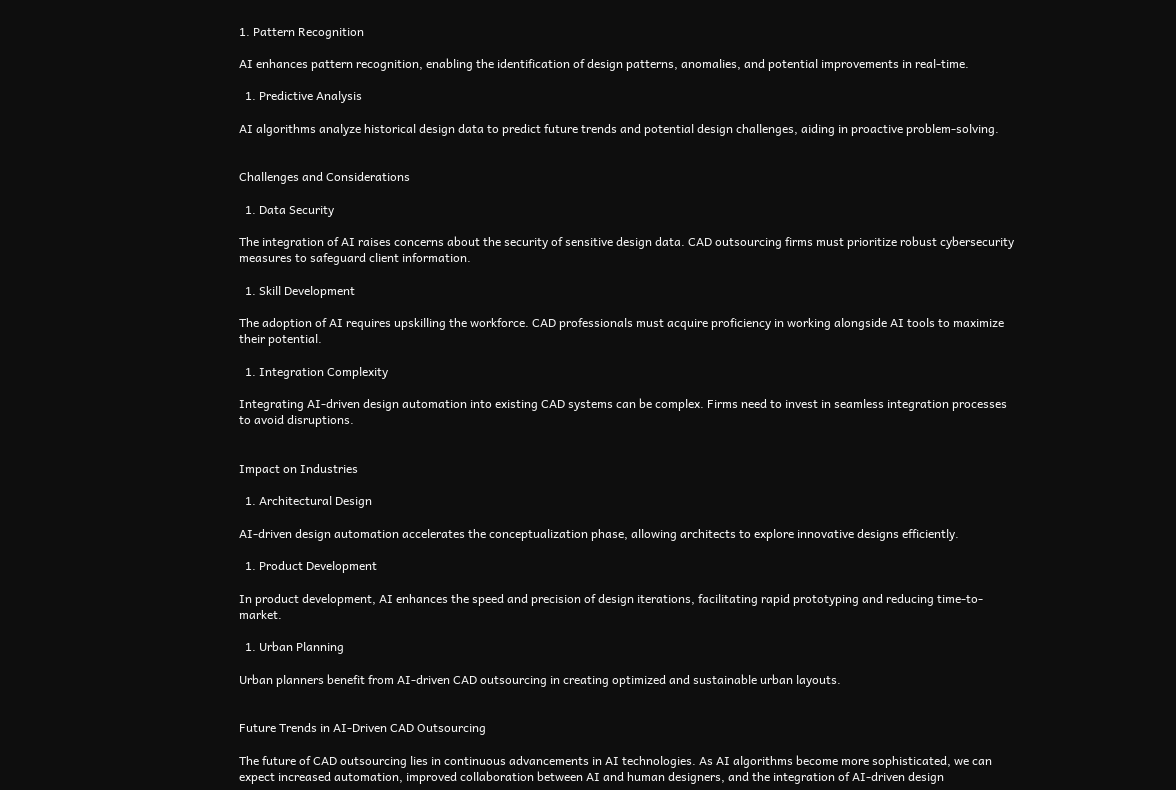1. Pattern Recognition

AI enhances pattern recognition, enabling the identification of design patterns, anomalies, and potential improvements in real-time.

  1. Predictive Analysis

AI algorithms analyze historical design data to predict future trends and potential design challenges, aiding in proactive problem-solving.


Challenges and Considerations

  1. Data Security

The integration of AI raises concerns about the security of sensitive design data. CAD outsourcing firms must prioritize robust cybersecurity measures to safeguard client information.

  1. Skill Development

The adoption of AI requires upskilling the workforce. CAD professionals must acquire proficiency in working alongside AI tools to maximize their potential.

  1. Integration Complexity

Integrating AI-driven design automation into existing CAD systems can be complex. Firms need to invest in seamless integration processes to avoid disruptions.


Impact on Industries

  1. Architectural Design

AI-driven design automation accelerates the conceptualization phase, allowing architects to explore innovative designs efficiently.

  1. Product Development

In product development, AI enhances the speed and precision of design iterations, facilitating rapid prototyping and reducing time-to-market.

  1. Urban Planning

Urban planners benefit from AI-driven CAD outsourcing in creating optimized and sustainable urban layouts.


Future Trends in AI-Driven CAD Outsourcing

The future of CAD outsourcing lies in continuous advancements in AI technologies. As AI algorithms become more sophisticated, we can expect increased automation, improved collaboration between AI and human designers, and the integration of AI-driven design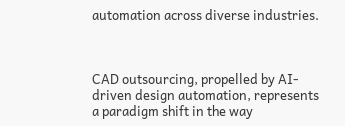automation across diverse industries.



CAD outsourcing, propelled by AI-driven design automation, represents a paradigm shift in the way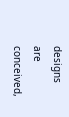designs are conceived,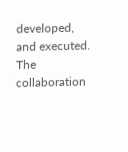developed, and executed. The collaboration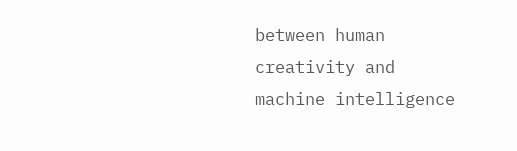between human creativity and machine intelligence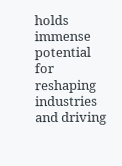holds immense potential for reshaping industries and driving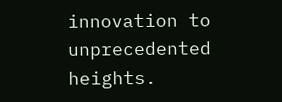innovation to unprecedented heights.